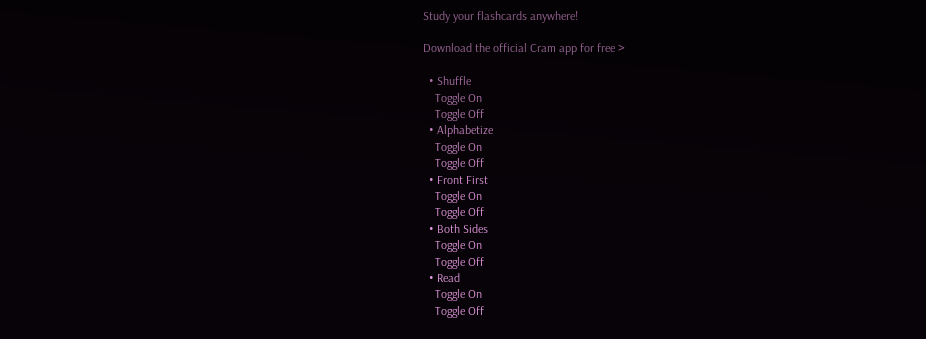Study your flashcards anywhere!

Download the official Cram app for free >

  • Shuffle
    Toggle On
    Toggle Off
  • Alphabetize
    Toggle On
    Toggle Off
  • Front First
    Toggle On
    Toggle Off
  • Both Sides
    Toggle On
    Toggle Off
  • Read
    Toggle On
    Toggle Off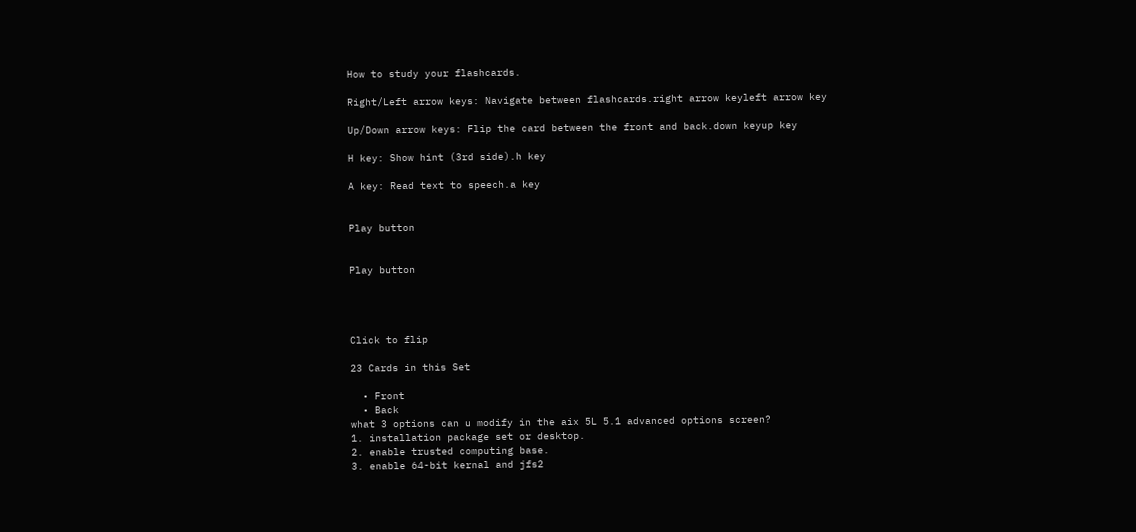How to study your flashcards.

Right/Left arrow keys: Navigate between flashcards.right arrow keyleft arrow key

Up/Down arrow keys: Flip the card between the front and back.down keyup key

H key: Show hint (3rd side).h key

A key: Read text to speech.a key


Play button


Play button




Click to flip

23 Cards in this Set

  • Front
  • Back
what 3 options can u modify in the aix 5L 5.1 advanced options screen?
1. installation package set or desktop.
2. enable trusted computing base.
3. enable 64-bit kernal and jfs2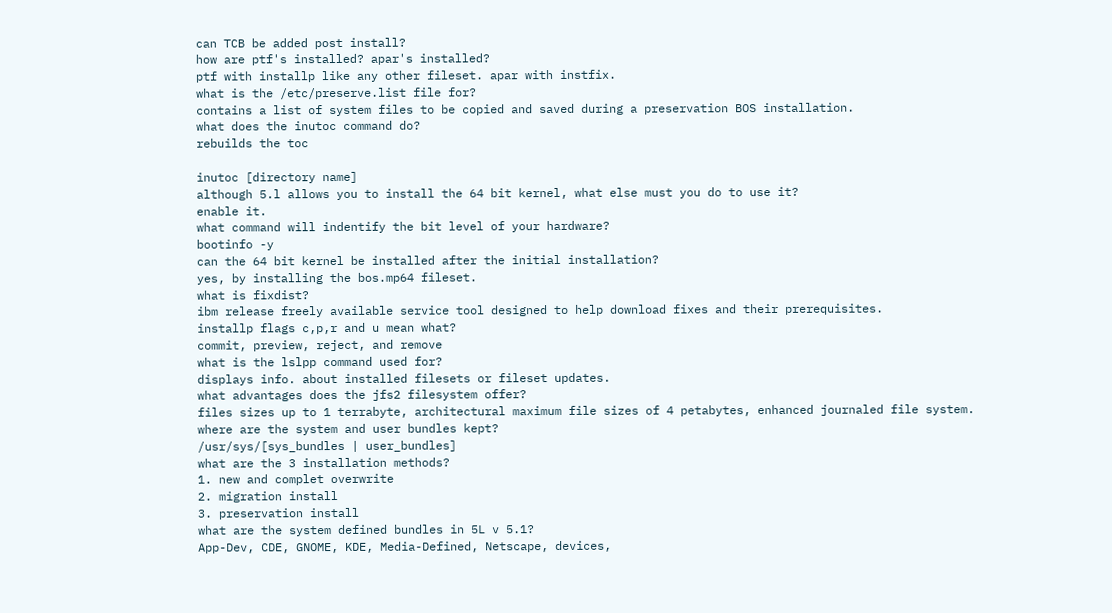can TCB be added post install?
how are ptf's installed? apar's installed?
ptf with installp like any other fileset. apar with instfix.
what is the /etc/preserve.list file for?
contains a list of system files to be copied and saved during a preservation BOS installation.
what does the inutoc command do?
rebuilds the toc

inutoc [directory name]
although 5.l allows you to install the 64 bit kernel, what else must you do to use it?
enable it.
what command will indentify the bit level of your hardware?
bootinfo -y
can the 64 bit kernel be installed after the initial installation?
yes, by installing the bos.mp64 fileset.
what is fixdist?
ibm release freely available service tool designed to help download fixes and their prerequisites.
installp flags c,p,r and u mean what?
commit, preview, reject, and remove
what is the lslpp command used for?
displays info. about installed filesets or fileset updates.
what advantages does the jfs2 filesystem offer?
files sizes up to 1 terrabyte, architectural maximum file sizes of 4 petabytes, enhanced journaled file system.
where are the system and user bundles kept?
/usr/sys/[sys_bundles | user_bundles]
what are the 3 installation methods?
1. new and complet overwrite
2. migration install
3. preservation install
what are the system defined bundles in 5L v 5.1?
App-Dev, CDE, GNOME, KDE, Media-Defined, Netscape, devices,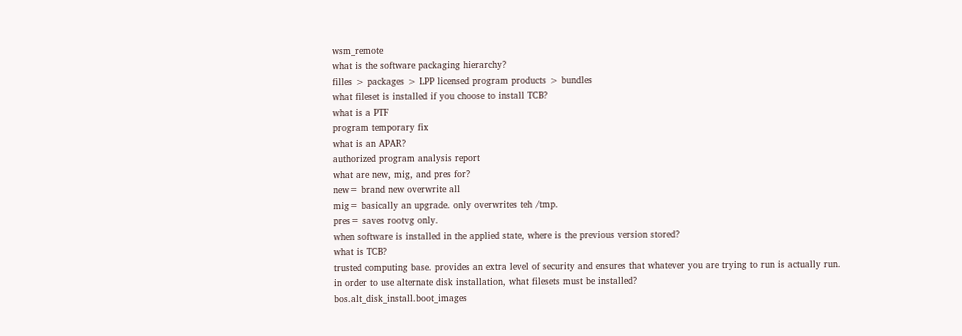wsm_remote
what is the software packaging hierarchy?
filles > packages > LPP licensed program products > bundles
what fileset is installed if you choose to install TCB?
what is a PTF
program temporary fix
what is an APAR?
authorized program analysis report
what are new, mig, and pres for?
new= brand new overwrite all
mig= basically an upgrade. only overwrites teh /tmp.
pres= saves rootvg only.
when software is installed in the applied state, where is the previous version stored?
what is TCB?
trusted computing base. provides an extra level of security and ensures that whatever you are trying to run is actually run.
in order to use alternate disk installation, what filesets must be installed?
bos.alt_disk_install.boot_images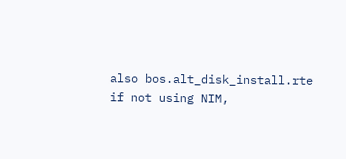also bos.alt_disk_install.rte if not using NIM,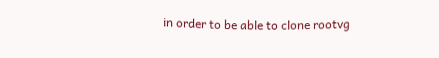in order to be able to clone rootvg